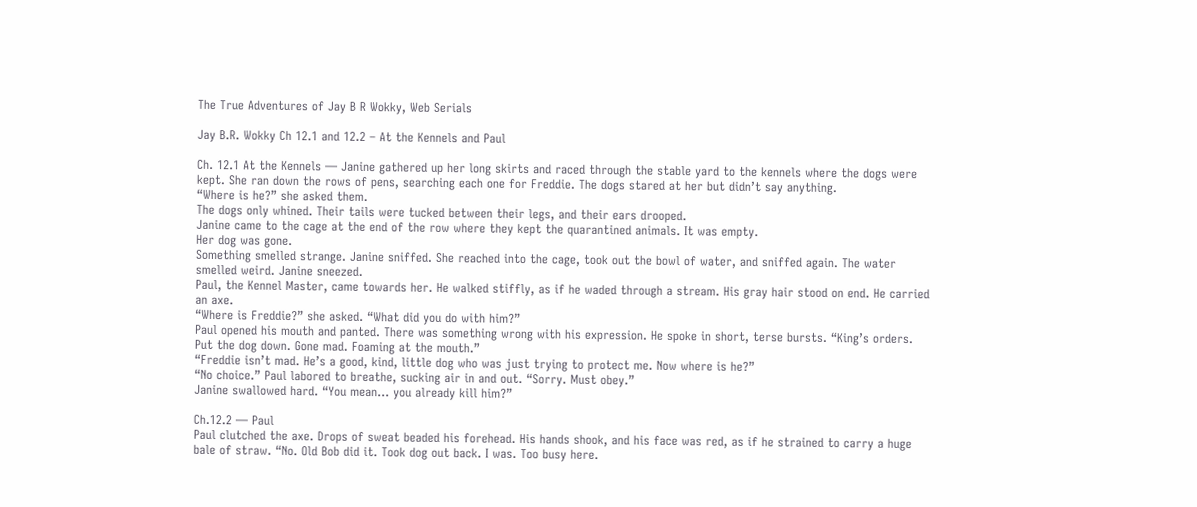The True Adventures of Jay B R Wokky, Web Serials

Jay B.R. Wokky Ch 12.1 and 12.2 – At the Kennels and Paul

Ch. 12.1 At the Kennels — Janine gathered up her long skirts and raced through the stable yard to the kennels where the dogs were kept. She ran down the rows of pens, searching each one for Freddie. The dogs stared at her but didn’t say anything.
“Where is he?” she asked them.
The dogs only whined. Their tails were tucked between their legs, and their ears drooped.
Janine came to the cage at the end of the row where they kept the quarantined animals. It was empty.
Her dog was gone.
Something smelled strange. Janine sniffed. She reached into the cage, took out the bowl of water, and sniffed again. The water smelled weird. Janine sneezed.
Paul, the Kennel Master, came towards her. He walked stiffly, as if he waded through a stream. His gray hair stood on end. He carried an axe.
“Where is Freddie?” she asked. “What did you do with him?”
Paul opened his mouth and panted. There was something wrong with his expression. He spoke in short, terse bursts. “King’s orders. Put the dog down. Gone mad. Foaming at the mouth.”
“Freddie isn’t mad. He’s a good, kind, little dog who was just trying to protect me. Now where is he?”
“No choice.” Paul labored to breathe, sucking air in and out. “Sorry. Must obey.”
Janine swallowed hard. “You mean… you already kill him?”

Ch.12.2 — Paul
Paul clutched the axe. Drops of sweat beaded his forehead. His hands shook, and his face was red, as if he strained to carry a huge bale of straw. “No. Old Bob did it. Took dog out back. I was. Too busy here.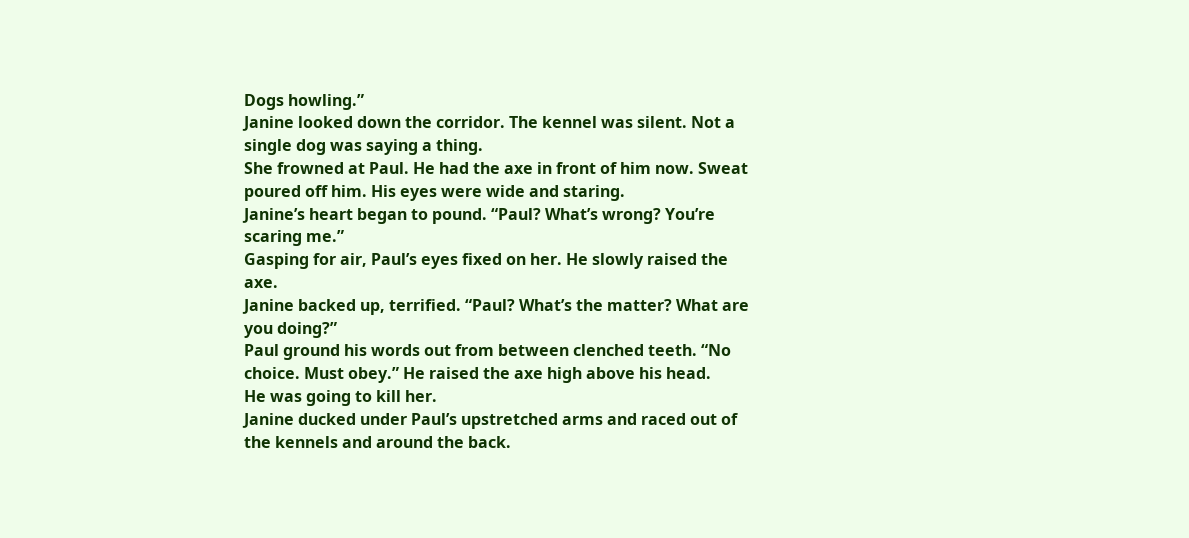Dogs howling.”
Janine looked down the corridor. The kennel was silent. Not a single dog was saying a thing.
She frowned at Paul. He had the axe in front of him now. Sweat poured off him. His eyes were wide and staring.
Janine’s heart began to pound. “Paul? What’s wrong? You’re scaring me.”
Gasping for air, Paul’s eyes fixed on her. He slowly raised the axe.
Janine backed up, terrified. “Paul? What’s the matter? What are you doing?”
Paul ground his words out from between clenched teeth. “No choice. Must obey.” He raised the axe high above his head.
He was going to kill her.
Janine ducked under Paul’s upstretched arms and raced out of the kennels and around the back.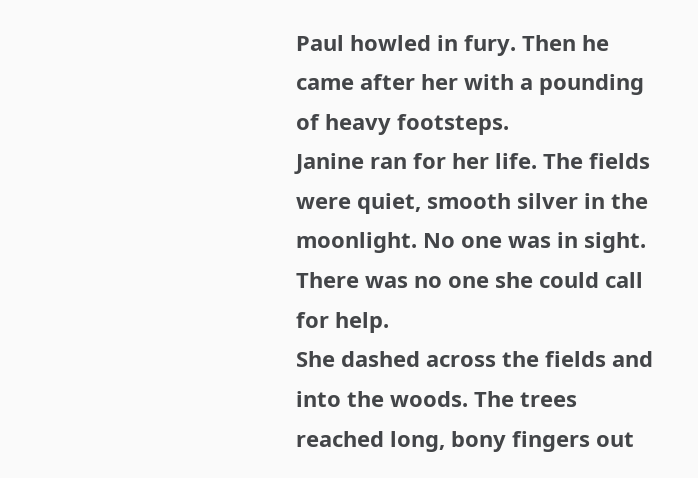Paul howled in fury. Then he came after her with a pounding of heavy footsteps.
Janine ran for her life. The fields were quiet, smooth silver in the moonlight. No one was in sight. There was no one she could call for help.
She dashed across the fields and into the woods. The trees reached long, bony fingers out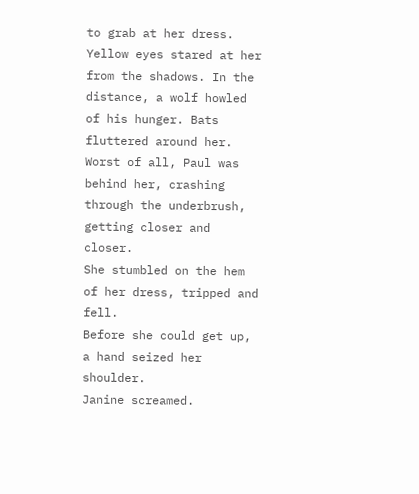to grab at her dress. Yellow eyes stared at her from the shadows. In the distance, a wolf howled of his hunger. Bats fluttered around her. Worst of all, Paul was behind her, crashing through the underbrush, getting closer and closer.
She stumbled on the hem of her dress, tripped and fell.
Before she could get up, a hand seized her shoulder.
Janine screamed.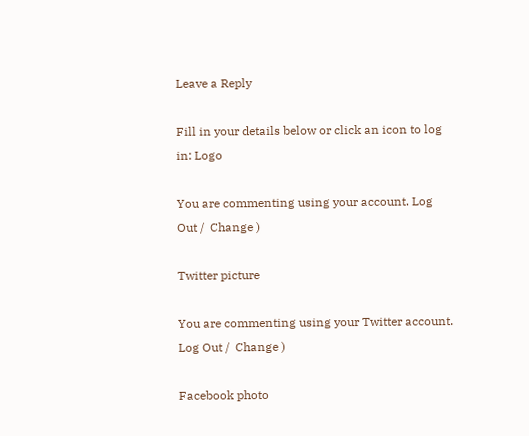Leave a Reply

Fill in your details below or click an icon to log in: Logo

You are commenting using your account. Log Out /  Change )

Twitter picture

You are commenting using your Twitter account. Log Out /  Change )

Facebook photo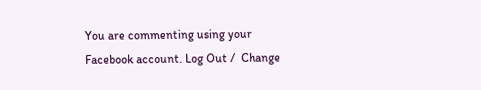You are commenting using your Facebook account. Log Out /  Change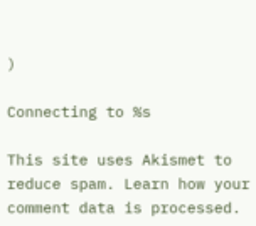)

Connecting to %s

This site uses Akismet to reduce spam. Learn how your comment data is processed.